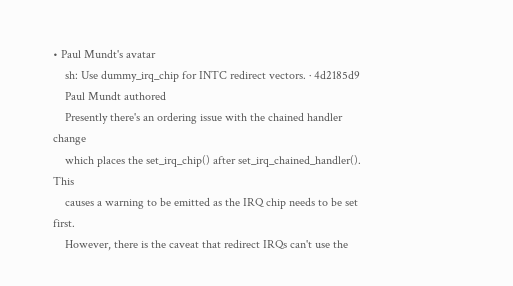• Paul Mundt's avatar
    sh: Use dummy_irq_chip for INTC redirect vectors. · 4d2185d9
    Paul Mundt authored
    Presently there's an ordering issue with the chained handler change
    which places the set_irq_chip() after set_irq_chained_handler(). This
    causes a warning to be emitted as the IRQ chip needs to be set first.
    However, there is the caveat that redirect IRQs can't use the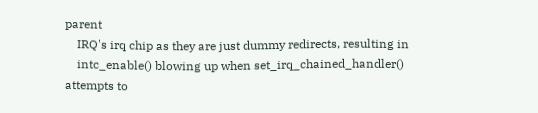parent
    IRQ's irq chip as they are just dummy redirects, resulting in
    intc_enable() blowing up when set_irq_chained_handler() attempts to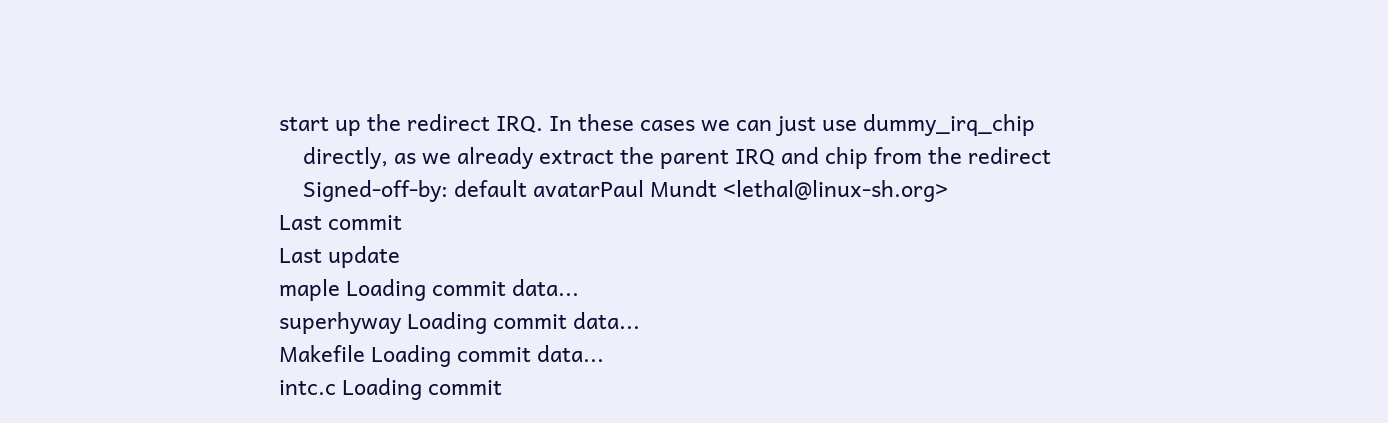start up the redirect IRQ. In these cases we can just use dummy_irq_chip
    directly, as we already extract the parent IRQ and chip from the redirect
    Signed-off-by: default avatarPaul Mundt <lethal@linux-sh.org>
Last commit
Last update
maple Loading commit data...
superhyway Loading commit data...
Makefile Loading commit data...
intc.c Loading commit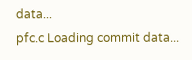data...
pfc.c Loading commit data...